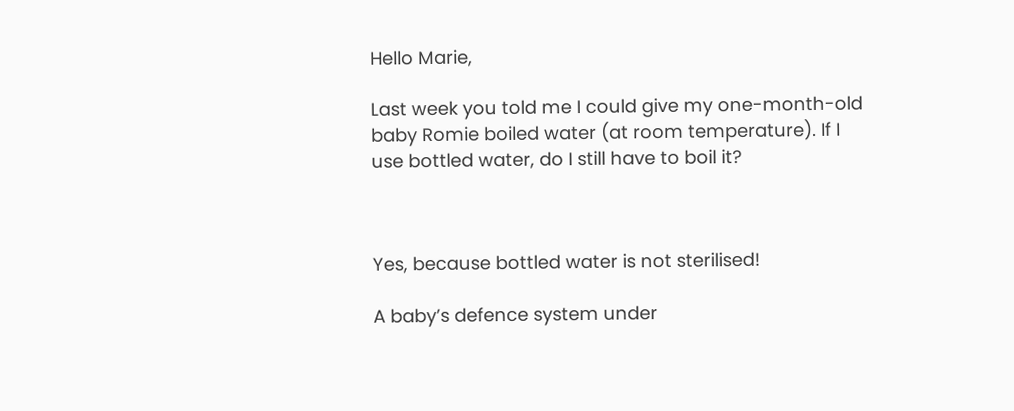Hello Marie,

Last week you told me I could give my one-month-old baby Romie boiled water (at room temperature). If I use bottled water, do I still have to boil it?



Yes, because bottled water is not sterilised!

A baby’s defence system under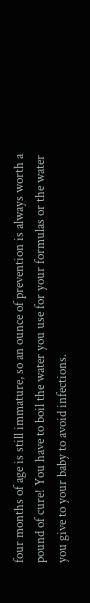four months of age is still immature, so an ounce of prevention is always worth a pound of cure! You have to boil the water you use for your formulas or the water you give to your baby to avoid infections.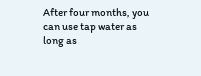After four months, you can use tap water as long as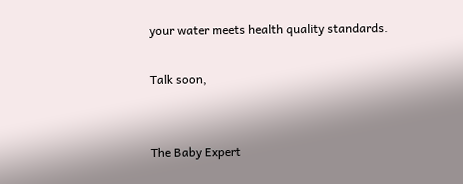your water meets health quality standards.

Talk soon,


The Baby Expert